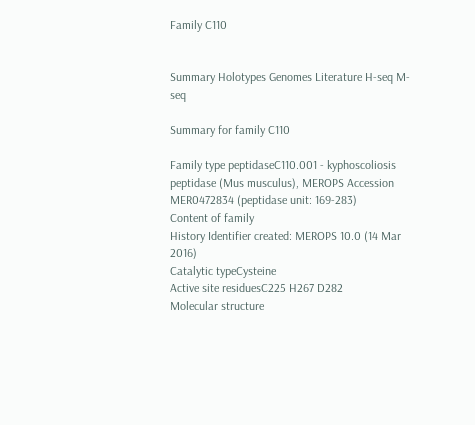Family C110


Summary Holotypes Genomes Literature H-seq M-seq

Summary for family C110

Family type peptidaseC110.001 - kyphoscoliosis peptidase (Mus musculus), MEROPS Accession MER0472834 (peptidase unit: 169-283)
Content of family
History Identifier created: MEROPS 10.0 (14 Mar 2016)
Catalytic typeCysteine
Active site residuesC225 H267 D282
Molecular structure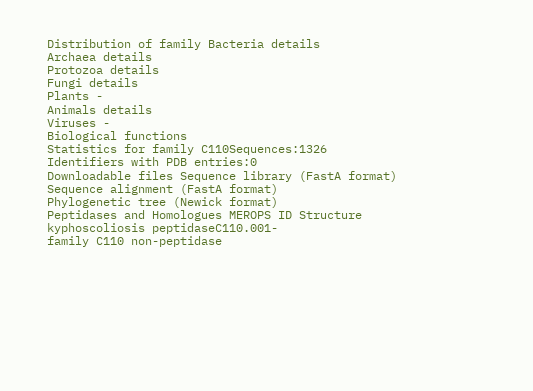Distribution of family Bacteria details
Archaea details
Protozoa details
Fungi details
Plants -
Animals details
Viruses -
Biological functions
Statistics for family C110Sequences:1326
Identifiers with PDB entries:0
Downloadable files Sequence library (FastA format)
Sequence alignment (FastA format)
Phylogenetic tree (Newick format)
Peptidases and Homologues MEROPS ID Structure
kyphoscoliosis peptidaseC110.001-
family C110 non-peptidase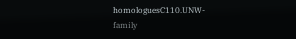homologuesC110.UNW-
family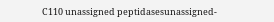C110 unassigned peptidasesunassigned-